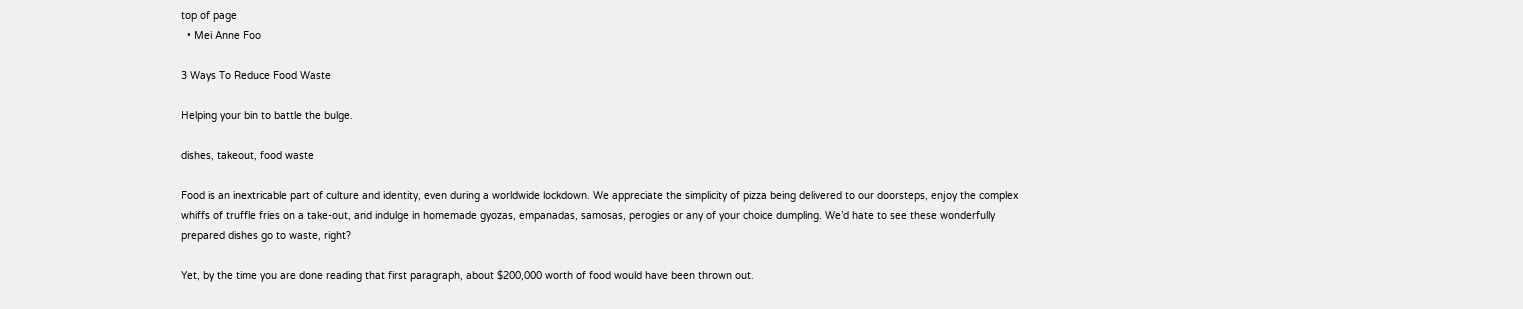top of page
  • Mei Anne Foo

3 Ways To Reduce Food Waste

Helping your bin to battle the bulge.

dishes, takeout, food waste

Food is an inextricable part of culture and identity, even during a worldwide lockdown. We appreciate the simplicity of pizza being delivered to our doorsteps, enjoy the complex whiffs of truffle fries on a take-out, and indulge in homemade gyozas, empanadas, samosas, perogies or any of your choice dumpling. We’d hate to see these wonderfully prepared dishes go to waste, right?

Yet, by the time you are done reading that first paragraph, about $200,000 worth of food would have been thrown out.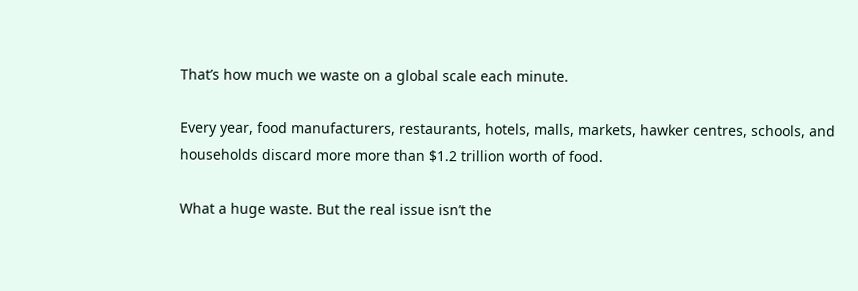That’s how much we waste on a global scale each minute.

Every year, food manufacturers, restaurants, hotels, malls, markets, hawker centres, schools, and households discard more more than $1.2 trillion worth of food.

What a huge waste. But the real issue isn’t the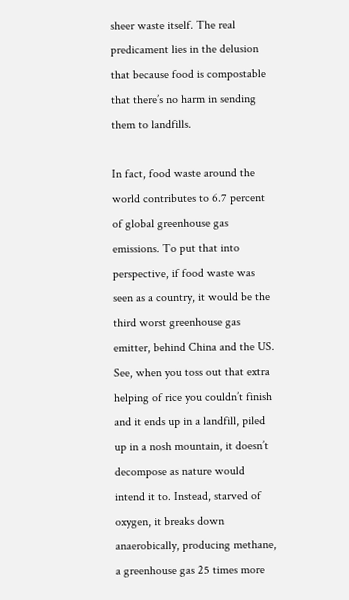sheer waste itself. The real predicament lies in the delusion that because food is compostable that there’s no harm in sending them to landfills.

In fact, food waste around the world contributes to 6.7 percent of global greenhouse gas emissions. To put that into perspective, if food waste was seen as a country, it would be the third worst greenhouse gas emitter, behind China and the US. See, when you toss out that extra helping of rice you couldn’t finish and it ends up in a landfill, piled up in a nosh mountain, it doesn’t decompose as nature would intend it to. Instead, starved of oxygen, it breaks down anaerobically, producing methane, a greenhouse gas 25 times more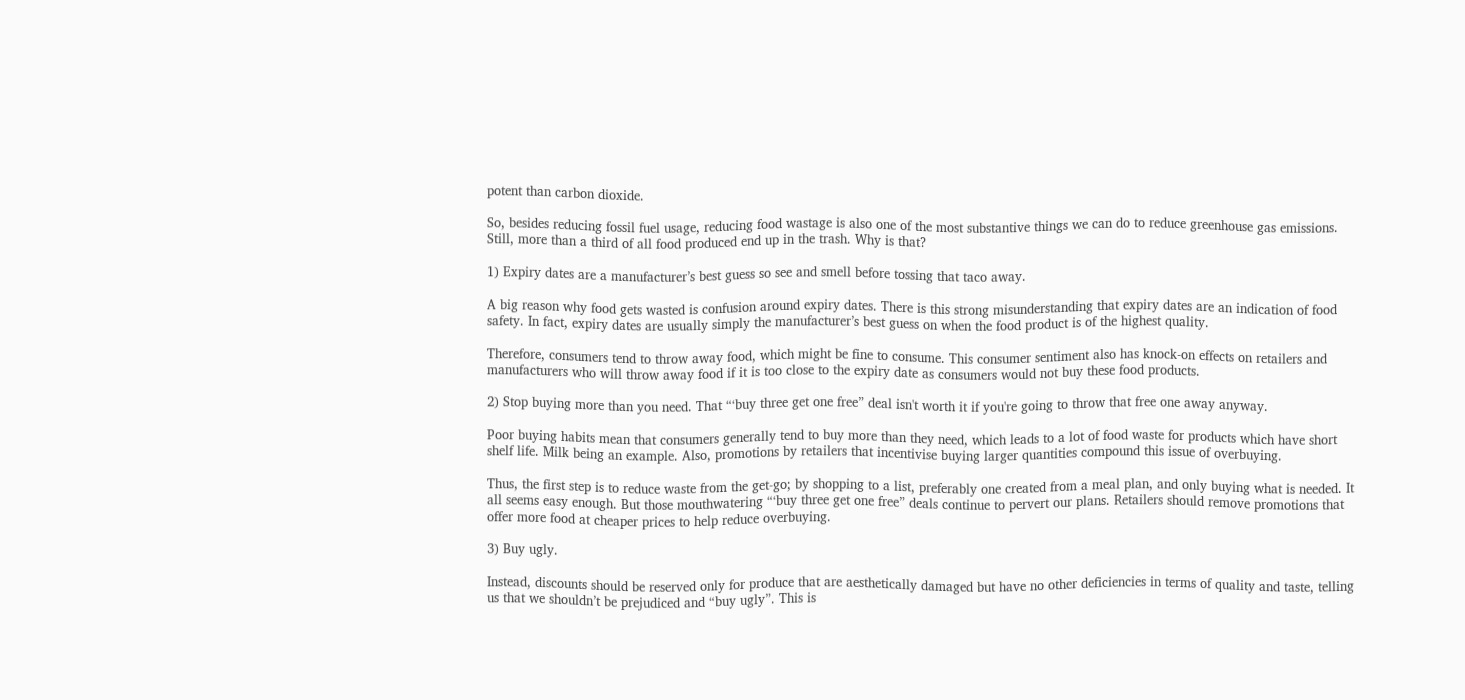potent than carbon dioxide.

So, besides reducing fossil fuel usage, reducing food wastage is also one of the most substantive things we can do to reduce greenhouse gas emissions. Still, more than a third of all food produced end up in the trash. Why is that?

1) Expiry dates are a manufacturer’s best guess so see and smell before tossing that taco away.

A big reason why food gets wasted is confusion around expiry dates. There is this strong misunderstanding that expiry dates are an indication of food safety. In fact, expiry dates are usually simply the manufacturer’s best guess on when the food product is of the highest quality.

Therefore, consumers tend to throw away food, which might be fine to consume. This consumer sentiment also has knock-on effects on retailers and manufacturers who will throw away food if it is too close to the expiry date as consumers would not buy these food products.

2) Stop buying more than you need. That “‘buy three get one free” deal isn't worth it if you're going to throw that free one away anyway.

Poor buying habits mean that consumers generally tend to buy more than they need, which leads to a lot of food waste for products which have short shelf life. Milk being an example. Also, promotions by retailers that incentivise buying larger quantities compound this issue of overbuying.

Thus, the first step is to reduce waste from the get-go; by shopping to a list, preferably one created from a meal plan, and only buying what is needed. It all seems easy enough. But those mouthwatering “‘buy three get one free” deals continue to pervert our plans. Retailers should remove promotions that offer more food at cheaper prices to help reduce overbuying.

3) Buy ugly.

Instead, discounts should be reserved only for produce that are aesthetically damaged but have no other deficiencies in terms of quality and taste, telling us that we shouldn’t be prejudiced and “buy ugly”. This is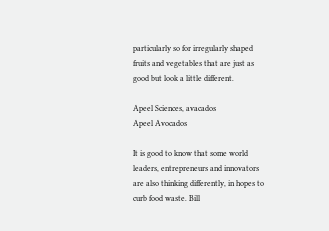particularly so for irregularly shaped fruits and vegetables that are just as good but look a little different.

Apeel Sciences, avacados
Apeel Avocados

It is good to know that some world leaders, entrepreneurs and innovators are also thinking differently, in hopes to curb food waste. Bill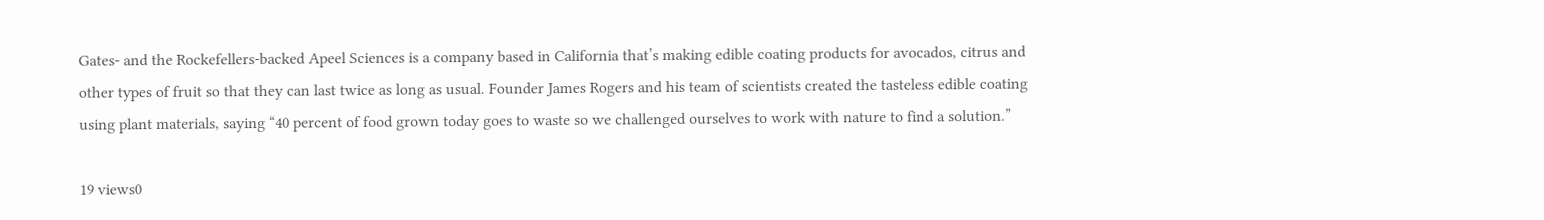Gates- and the Rockefellers-backed Apeel Sciences is a company based in California that’s making edible coating products for avocados, citrus and other types of fruit so that they can last twice as long as usual. Founder James Rogers and his team of scientists created the tasteless edible coating using plant materials, saying “40 percent of food grown today goes to waste so we challenged ourselves to work with nature to find a solution.”

19 views0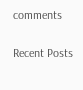comments

Recent Posts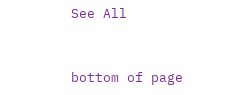See All


bottom of page